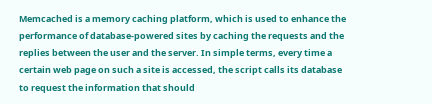Memcached is a memory caching platform, which is used to enhance the performance of database-powered sites by caching the requests and the replies between the user and the server. In simple terms, every time a certain web page on such a site is accessed, the script calls its database to request the information that should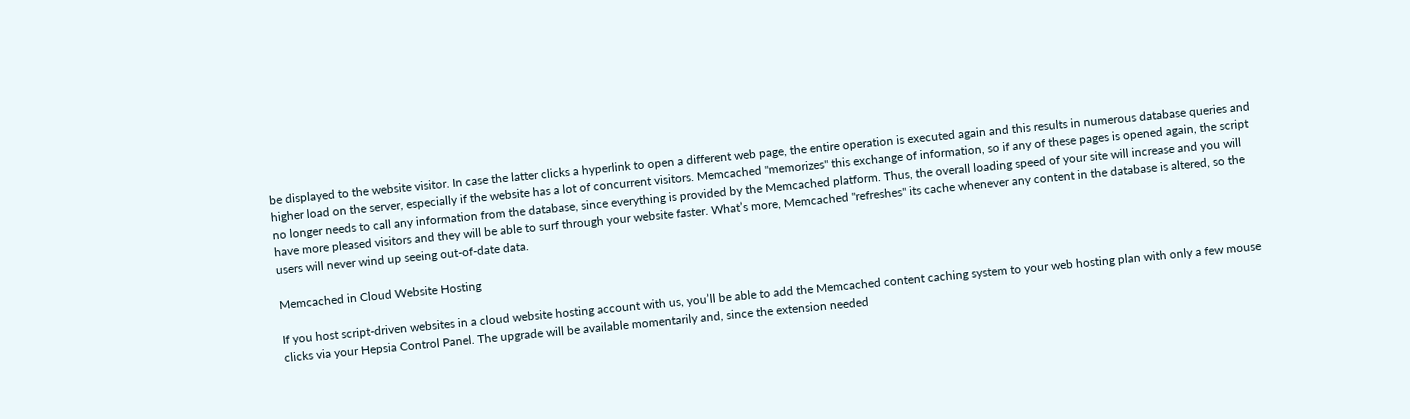be displayed to the website visitor. In case the latter clicks a hyperlink to open a different web page, the entire operation is executed again and this results in numerous database queries and higher load on the server, especially if the website has a lot of concurrent visitors. Memcached "memorizes" this exchange of information, so if any of these pages is opened again, the script no longer needs to call any information from the database, since everything is provided by the Memcached platform. Thus, the overall loading speed of your site will increase and you will have more pleased visitors and they will be able to surf through your website faster. What’s more, Memcached "refreshes" its cache whenever any content in the database is altered, so the users will never wind up seeing out-of-date data.

Memcached in Cloud Website Hosting

If you host script-driven websites in a cloud website hosting account with us, you’ll be able to add the Memcached content caching system to your web hosting plan with only a few mouse clicks via your Hepsia Control Panel. The upgrade will be available momentarily and, since the extension needed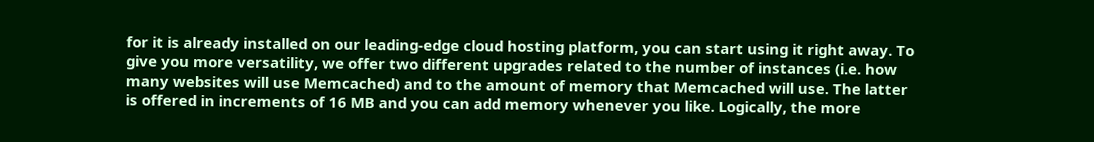for it is already installed on our leading-edge cloud hosting platform, you can start using it right away. To give you more versatility, we offer two different upgrades related to the number of instances (i.e. how many websites will use Memcached) and to the amount of memory that Memcached will use. The latter is offered in increments of 16 MB and you can add memory whenever you like. Logically, the more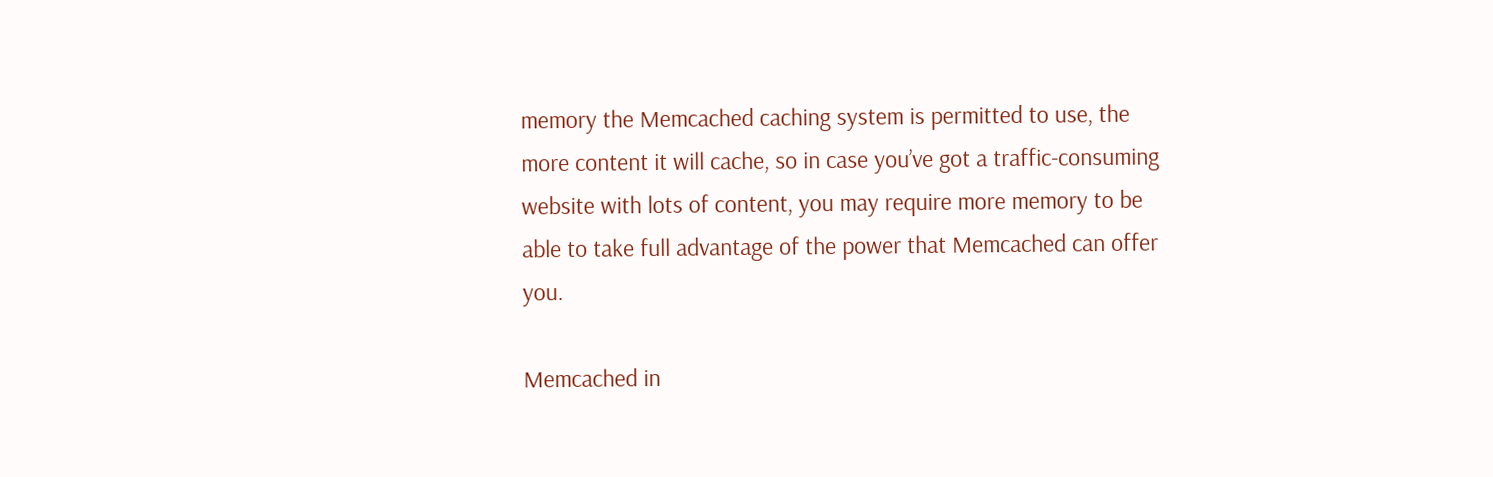memory the Memcached caching system is permitted to use, the more content it will cache, so in case you’ve got a traffic-consuming website with lots of content, you may require more memory to be able to take full advantage of the power that Memcached can offer you.

Memcached in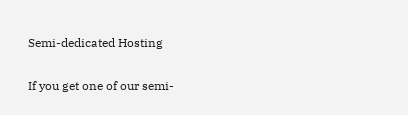Semi-dedicated Hosting

If you get one of our semi-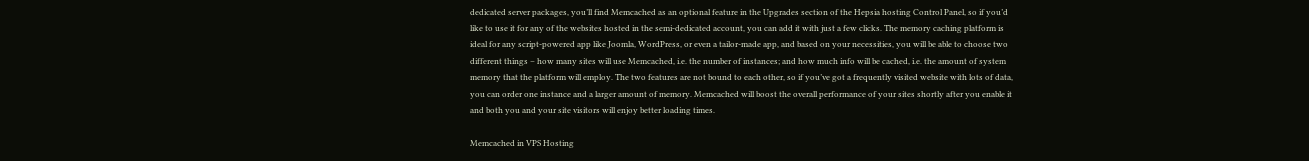dedicated server packages, you’ll find Memcached as an optional feature in the Upgrades section of the Hepsia hosting Control Panel, so if you’d like to use it for any of the websites hosted in the semi-dedicated account, you can add it with just a few clicks. The memory caching platform is ideal for any script-powered app like Joomla, WordPress, or even a tailor-made app, and based on your necessities, you will be able to choose two different things – how many sites will use Memcached, i.e. the number of instances; and how much info will be cached, i.e. the amount of system memory that the platform will employ. The two features are not bound to each other, so if you’ve got a frequently visited website with lots of data, you can order one instance and a larger amount of memory. Memcached will boost the overall performance of your sites shortly after you enable it and both you and your site visitors will enjoy better loading times.

Memcached in VPS Hosting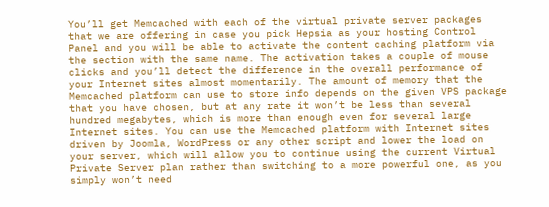You’ll get Memcached with each of the virtual private server packages that we are offering in case you pick Hepsia as your hosting Control Panel and you will be able to activate the content caching platform via the section with the same name. The activation takes a couple of mouse clicks and you’ll detect the difference in the overall performance of your Internet sites almost momentarily. The amount of memory that the Memcached platform can use to store info depends on the given VPS package that you have chosen, but at any rate it won’t be less than several hundred megabytes, which is more than enough even for several large Internet sites. You can use the Memcached platform with Internet sites driven by Joomla, WordPress or any other script and lower the load on your server, which will allow you to continue using the current Virtual Private Server plan rather than switching to a more powerful one, as you simply won’t need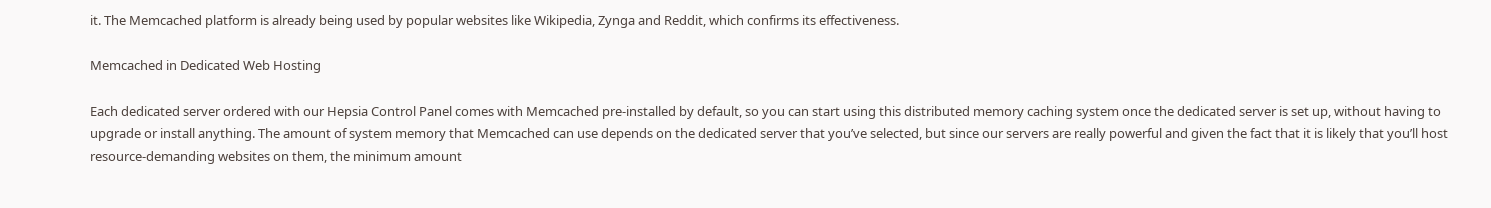it. The Memcached platform is already being used by popular websites like Wikipedia, Zynga and Reddit, which confirms its effectiveness.

Memcached in Dedicated Web Hosting

Each dedicated server ordered with our Hepsia Control Panel comes with Memcached pre-installed by default, so you can start using this distributed memory caching system once the dedicated server is set up, without having to upgrade or install anything. The amount of system memory that Memcached can use depends on the dedicated server that you’ve selected, but since our servers are really powerful and given the fact that it is likely that you’ll host resource-demanding websites on them, the minimum amount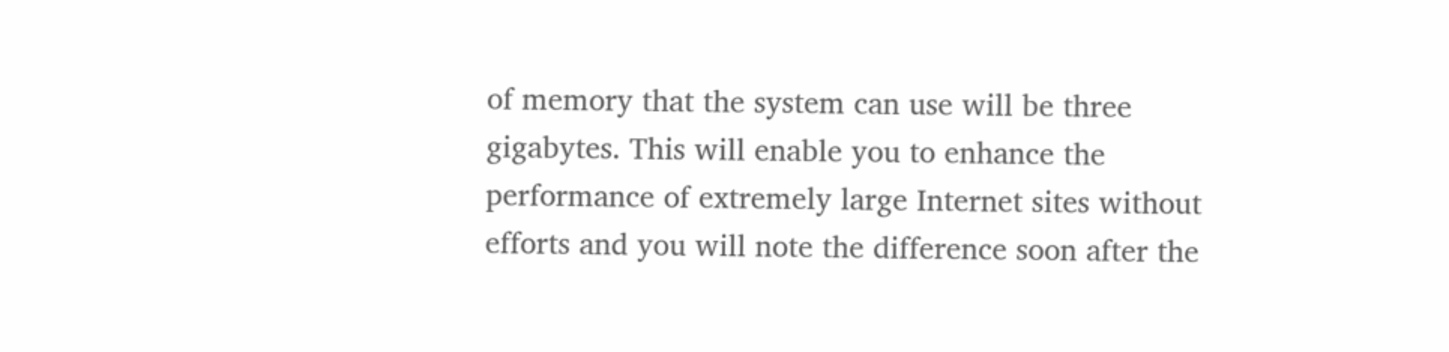of memory that the system can use will be three gigabytes. This will enable you to enhance the performance of extremely large Internet sites without efforts and you will note the difference soon after the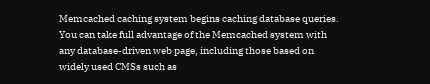Memcached caching system begins caching database queries. You can take full advantage of the Memcached system with any database-driven web page, including those based on widely used CMSs such as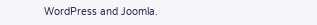WordPress and Joomla.